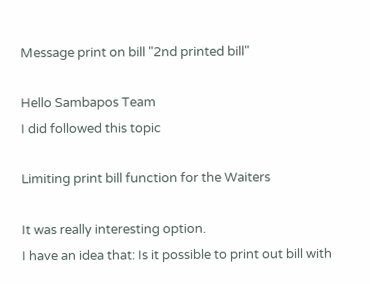Message print on bill "2nd printed bill"

Hello Sambapos Team
I did followed this topic

Limiting print bill function for the Waiters

It was really interesting option.
I have an idea that: Is it possible to print out bill with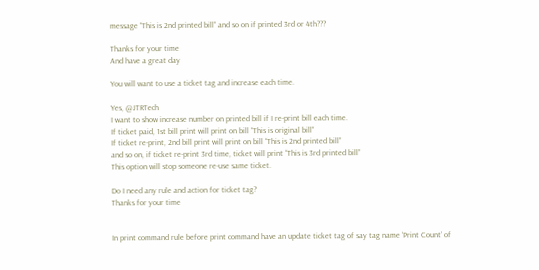message “This is 2nd printed bill” and so on if printed 3rd or 4th???

Thanks for your time
And have a great day

You will want to use a ticket tag and increase each time.

Yes, @JTRTech
I want to show increase number on printed bill if I re-print bill each time.
If ticket paid, 1st bill print will print on bill “This is original bill”
If ticket re-print, 2nd bill print will print on bill “This is 2nd printed bill”
and so on, if ticket re-print 3rd time, ticket will print “This is 3rd printed bill”
This option will stop someone re-use same ticket.

Do I need any rule and action for ticket tag?
Thanks for your time


In print command rule before print command have an update ticket tag of say tag name ‘Print Count’ of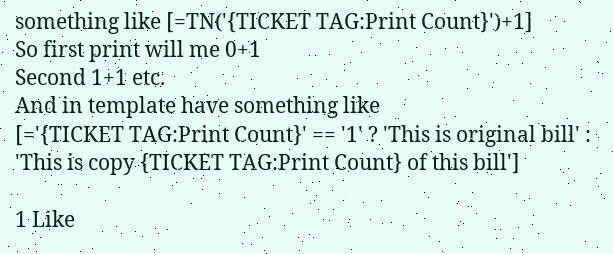something like [=TN('{TICKET TAG:Print Count}')+1]
So first print will me 0+1
Second 1+1 etc.
And in template have something like
[='{TICKET TAG:Print Count}' == '1' ? 'This is original bill' : 'This is copy {TICKET TAG:Print Count} of this bill']

1 Like